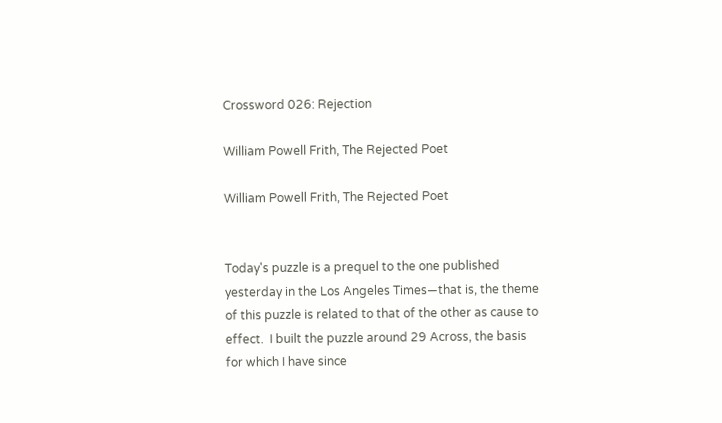Crossword 026: Rejection

William Powell Frith, The Rejected Poet

William Powell Frith, The Rejected Poet


Today's puzzle is a prequel to the one published yesterday in the Los Angeles Times—that is, the theme of this puzzle is related to that of the other as cause to effect.  I built the puzzle around 29 Across, the basis for which I have since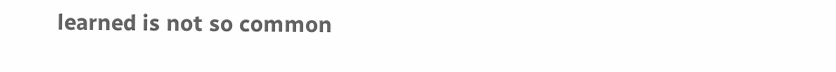learned is not so common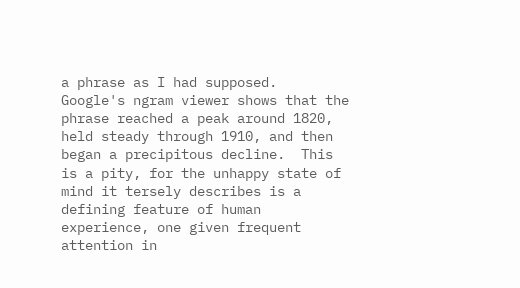a phrase as I had supposed.  Google's ngram viewer shows that the phrase reached a peak around 1820, held steady through 1910, and then began a precipitous decline.  This is a pity, for the unhappy state of mind it tersely describes is a defining feature of human experience, one given frequent attention in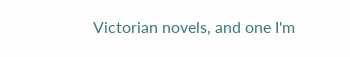Victorian novels, and one I'm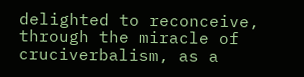delighted to reconceive, through the miracle of cruciverbalism, as a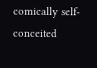comically self-conceited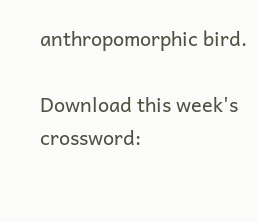anthropomorphic bird.

Download this week's crossword: